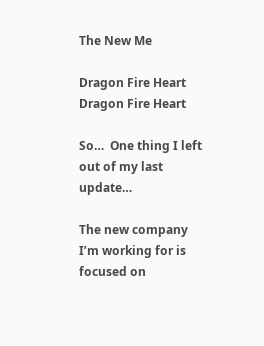The New Me

Dragon Fire Heart
Dragon Fire Heart

So…  One thing I left out of my last update…

The new company I’m working for is focused on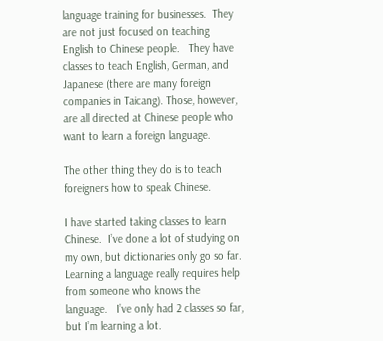language training for businesses.  They are not just focused on teaching English to Chinese people.   They have classes to teach English, German, and Japanese (there are many foreign companies in Taicang). Those, however, are all directed at Chinese people who want to learn a foreign language.

The other thing they do is to teach foreigners how to speak Chinese.

I have started taking classes to learn Chinese.  I’ve done a lot of studying on my own, but dictionaries only go so far.   Learning a language really requires help from someone who knows the language.   I’ve only had 2 classes so far, but I’m learning a lot.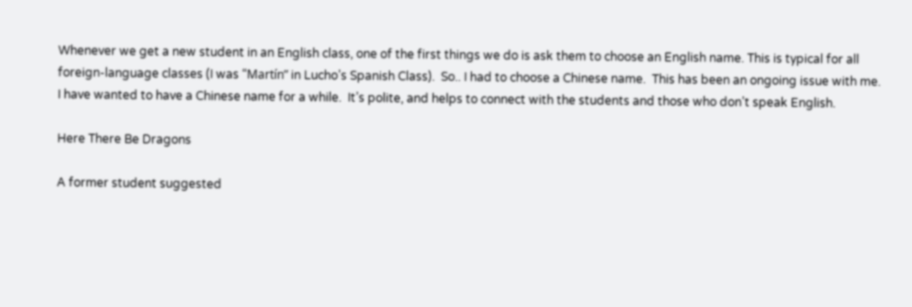Whenever we get a new student in an English class, one of the first things we do is ask them to choose an English name. This is typical for all foreign-language classes (I was “Martín” in Lucho’s Spanish Class).  So.. I had to choose a Chinese name.  This has been an ongoing issue with me.  I have wanted to have a Chinese name for a while.  It’s polite, and helps to connect with the students and those who don’t speak English.

Here There Be Dragons

A former student suggested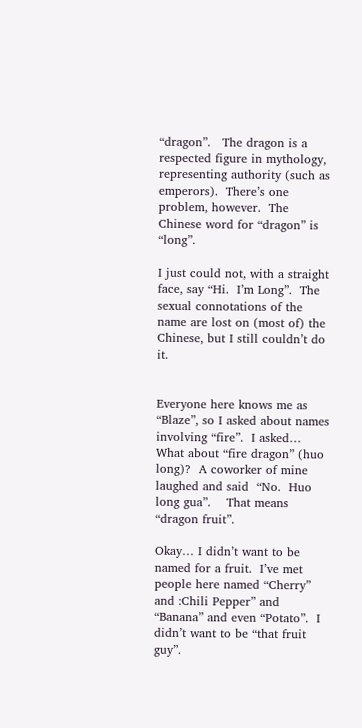“dragon”.   The dragon is a respected figure in mythology, representing authority (such as emperors).  There’s one problem, however.  The Chinese word for “dragon” is “long”.

I just could not, with a straight face, say “Hi.  I’m Long”.  The sexual connotations of the name are lost on (most of) the Chinese, but I still couldn’t do it.


Everyone here knows me as “Blaze”, so I asked about names involving “fire”.  I asked… What about “fire dragon” (huo long)?  A coworker of mine laughed and said  “No.  Huo long gua”.    That means “dragon fruit”.

Okay… I didn’t want to be named for a fruit.  I’ve met people here named “Cherry” and :Chili Pepper” and “Banana” and even “Potato”.  I didn’t want to be “that fruit guy”.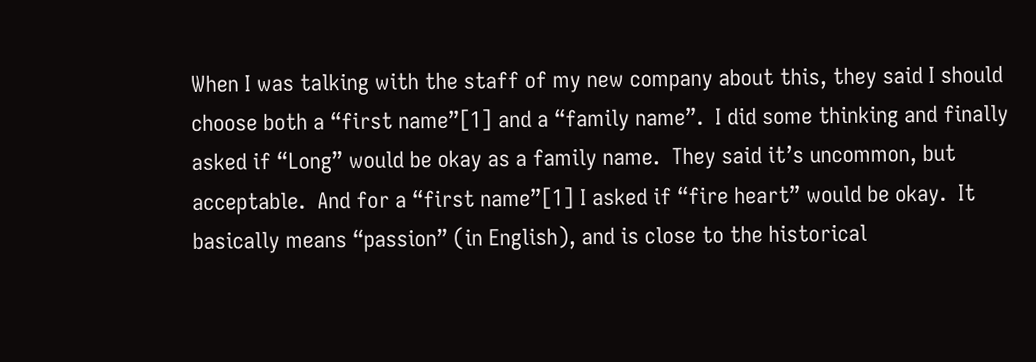When I was talking with the staff of my new company about this, they said I should choose both a “first name”[1] and a “family name”.  I did some thinking and finally asked if “Long” would be okay as a family name.  They said it’s uncommon, but acceptable.  And for a “first name”[1] I asked if “fire heart” would be okay.  It basically means “passion” (in English), and is close to the historical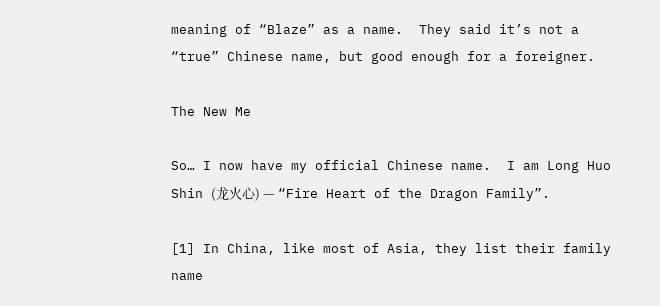meaning of “Blaze” as a name.  They said it’s not a “true” Chinese name, but good enough for a foreigner.

The New Me

So… I now have my official Chinese name.  I am Long Huo Shin (龙火心) — “Fire Heart of the Dragon Family”.

[1] In China, like most of Asia, they list their family name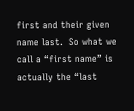first and their given name last.  So what we call a “first name” is actually the “last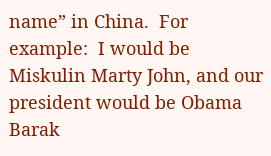name” in China.  For example:  I would be Miskulin Marty John, and our president would be Obama Barak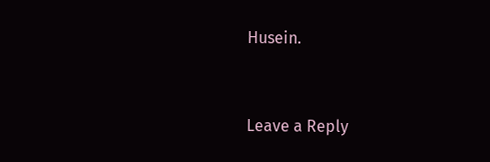Husein.


Leave a Reply